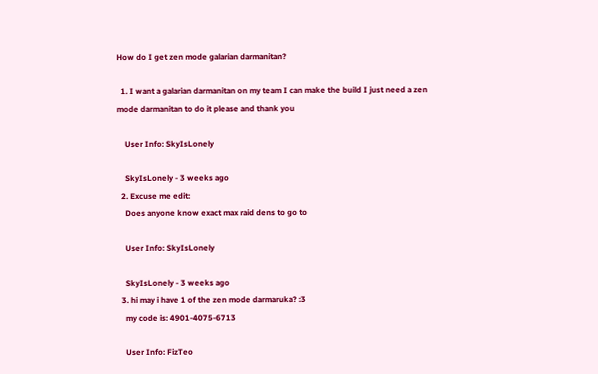How do I get zen mode galarian darmanitan?

  1. I want a galarian darmanitan on my team I can make the build I just need a zen mode darmanitan to do it please and thank you

    User Info: SkyIsLonely

    SkyIsLonely - 3 weeks ago
  2. Excuse me edit:
    Does anyone know exact max raid dens to go to

    User Info: SkyIsLonely

    SkyIsLonely - 3 weeks ago
  3. hi may i have 1 of the zen mode darmaruka? :3
    my code is: 4901-4075-6713

    User Info: FizTeo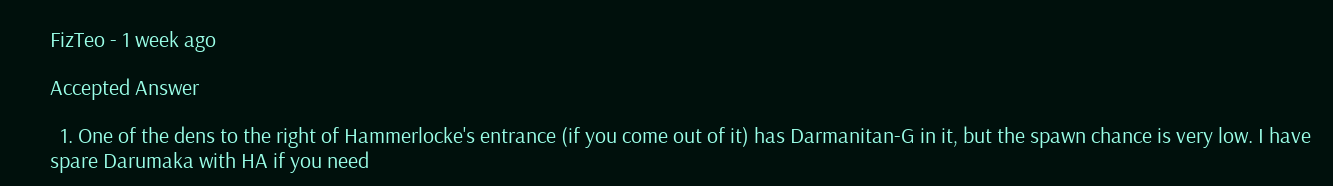FizTeo - 1 week ago

Accepted Answer

  1. One of the dens to the right of Hammerlocke's entrance (if you come out of it) has Darmanitan-G in it, but the spawn chance is very low. I have spare Darumaka with HA if you need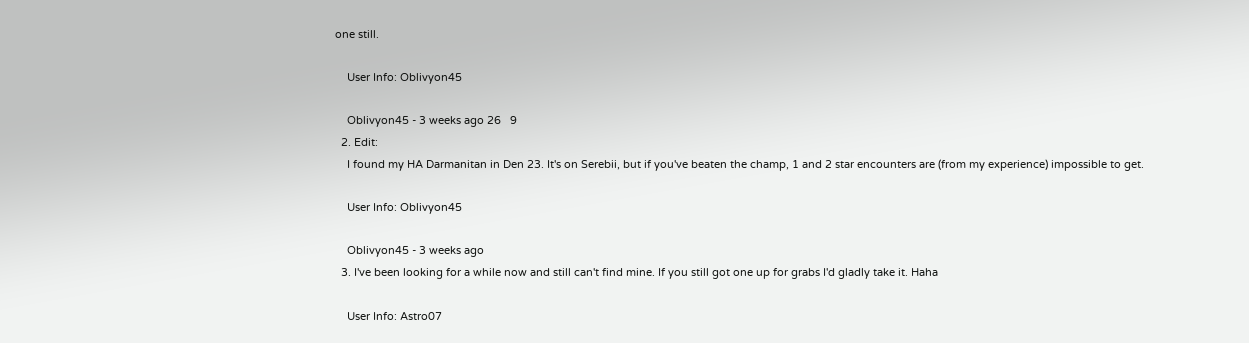one still.

    User Info: Oblivyon45

    Oblivyon45 - 3 weeks ago 26   9
  2. Edit:
    I found my HA Darmanitan in Den 23. It's on Serebii, but if you've beaten the champ, 1 and 2 star encounters are (from my experience) impossible to get.

    User Info: Oblivyon45

    Oblivyon45 - 3 weeks ago
  3. I've been looking for a while now and still can't find mine. If you still got one up for grabs I'd gladly take it. Haha

    User Info: Astro07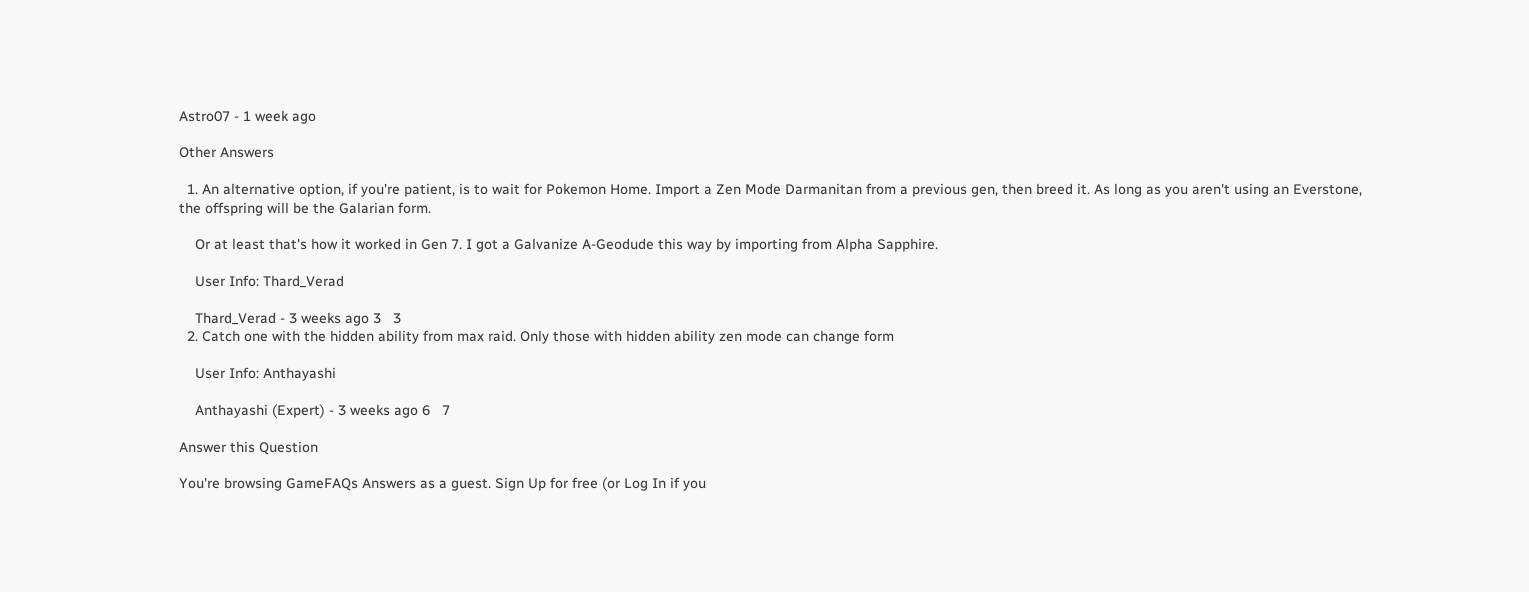Astro07 - 1 week ago

Other Answers

  1. An alternative option, if you're patient, is to wait for Pokemon Home. Import a Zen Mode Darmanitan from a previous gen, then breed it. As long as you aren't using an Everstone, the offspring will be the Galarian form.

    Or at least that's how it worked in Gen 7. I got a Galvanize A-Geodude this way by importing from Alpha Sapphire.

    User Info: Thard_Verad

    Thard_Verad - 3 weeks ago 3   3
  2. Catch one with the hidden ability from max raid. Only those with hidden ability zen mode can change form

    User Info: Anthayashi

    Anthayashi (Expert) - 3 weeks ago 6   7

Answer this Question

You're browsing GameFAQs Answers as a guest. Sign Up for free (or Log In if you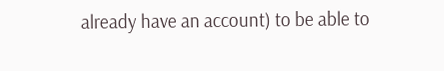already have an account) to be able to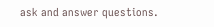ask and answer questions.